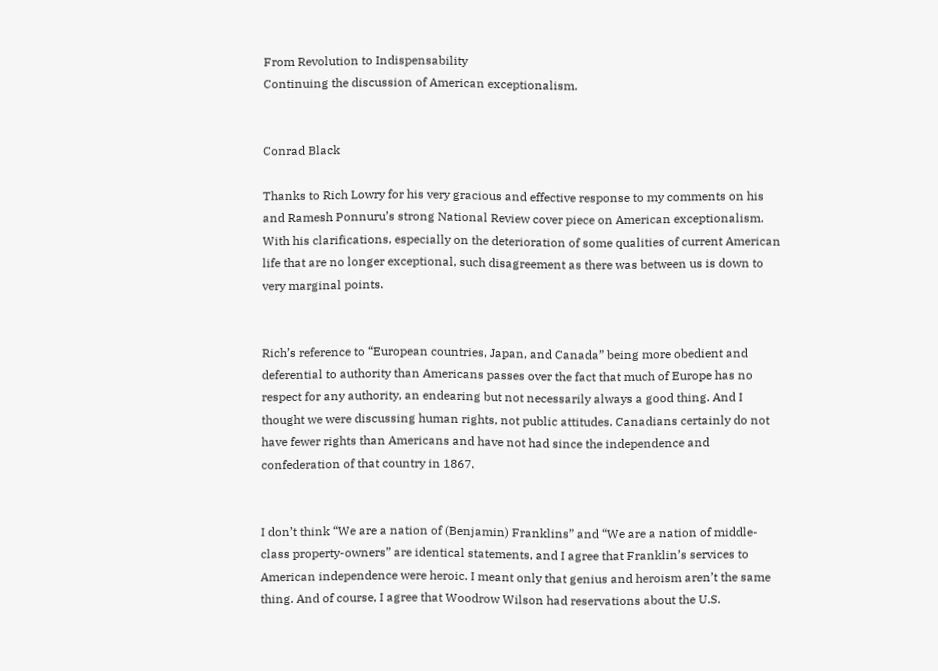From Revolution to Indispensability
Continuing the discussion of American exceptionalism.


Conrad Black

Thanks to Rich Lowry for his very gracious and effective response to my comments on his and Ramesh Ponnuru’s strong National Review cover piece on American exceptionalism. With his clarifications, especially on the deterioration of some qualities of current American life that are no longer exceptional, such disagreement as there was between us is down to very marginal points.


Rich’s reference to “European countries, Japan, and Canada” being more obedient and deferential to authority than Americans passes over the fact that much of Europe has no respect for any authority, an endearing but not necessarily always a good thing. And I thought we were discussing human rights, not public attitudes. Canadians certainly do not have fewer rights than Americans and have not had since the independence and confederation of that country in 1867.


I don’t think “We are a nation of (Benjamin) Franklins” and “We are a nation of middle-class property-owners” are identical statements, and I agree that Franklin’s services to American independence were heroic. I meant only that genius and heroism aren’t the same thing. And of course, I agree that Woodrow Wilson had reservations about the U.S.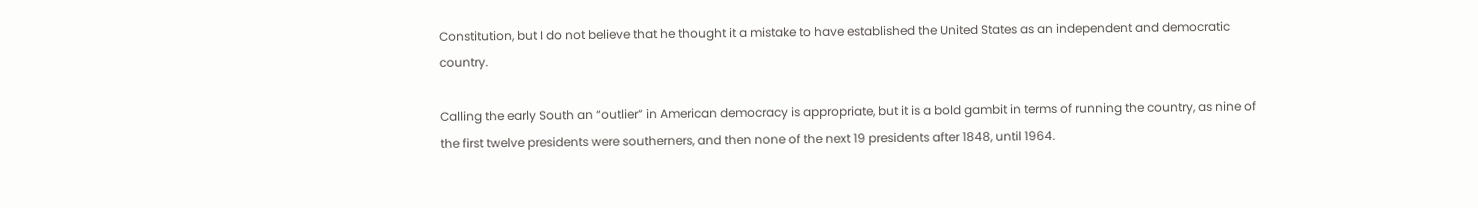Constitution, but I do not believe that he thought it a mistake to have established the United States as an independent and democratic country.

Calling the early South an “outlier” in American democracy is appropriate, but it is a bold gambit in terms of running the country, as nine of the first twelve presidents were southerners, and then none of the next 19 presidents after 1848, until 1964.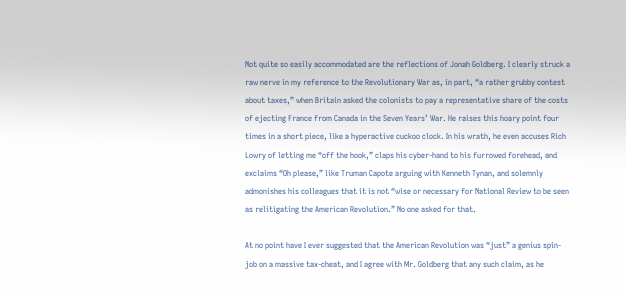Not quite so easily accommodated are the reflections of Jonah Goldberg. I clearly struck a raw nerve in my reference to the Revolutionary War as, in part, “a rather grubby contest about taxes,” when Britain asked the colonists to pay a representative share of the costs of ejecting France from Canada in the Seven Years’ War. He raises this hoary point four times in a short piece, like a hyperactive cuckoo clock. In his wrath, he even accuses Rich Lowry of letting me “off the hook,” claps his cyber-hand to his furrowed forehead, and exclaims “Oh please,” like Truman Capote arguing with Kenneth Tynan, and solemnly admonishes his colleagues that it is not “wise or necessary for National Review to be seen as relitigating the American Revolution.” No one asked for that.

At no point have I ever suggested that the American Revolution was “just” a genius spin-job on a massive tax-cheat, and I agree with Mr. Goldberg that any such claim, as he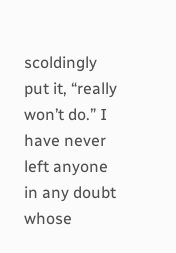scoldingly put it, “really won’t do.” I have never left anyone in any doubt whose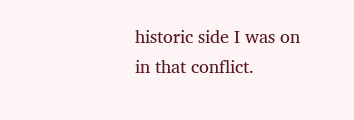historic side I was on in that conflict.